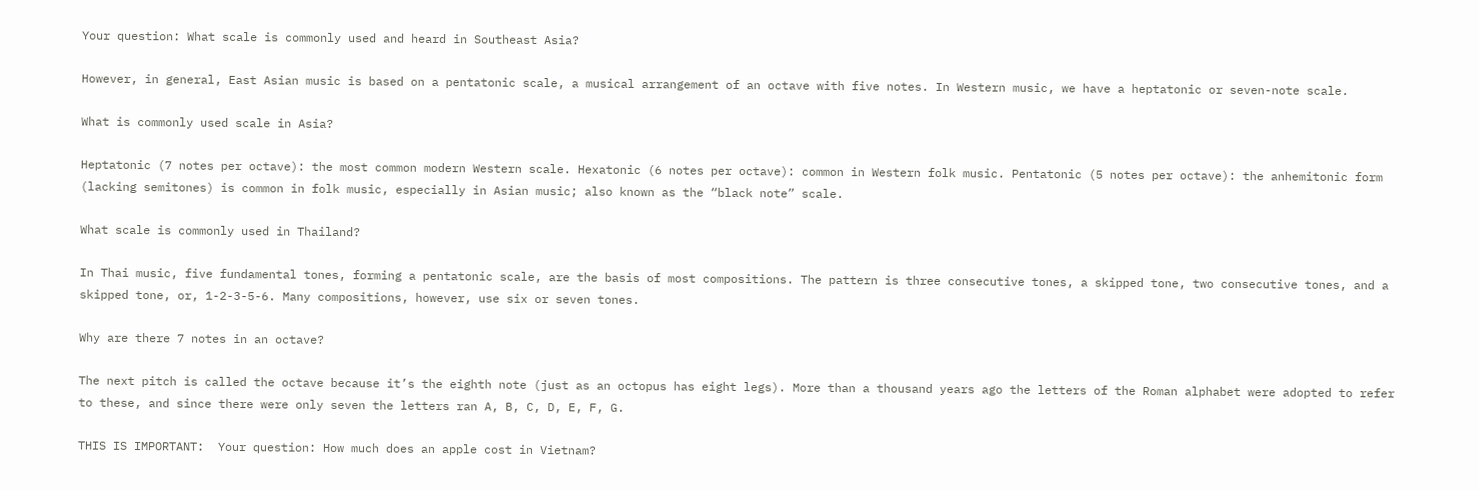Your question: What scale is commonly used and heard in Southeast Asia?

However, in general, East Asian music is based on a pentatonic scale, a musical arrangement of an octave with five notes. In Western music, we have a heptatonic or seven-note scale.

What is commonly used scale in Asia?

Heptatonic (7 notes per octave): the most common modern Western scale. Hexatonic (6 notes per octave): common in Western folk music. Pentatonic (5 notes per octave): the anhemitonic form (lacking semitones) is common in folk music, especially in Asian music; also known as the “black note” scale.

What scale is commonly used in Thailand?

In Thai music, five fundamental tones, forming a pentatonic scale, are the basis of most compositions. The pattern is three consecutive tones, a skipped tone, two consecutive tones, and a skipped tone, or, 1-2-3-5-6. Many compositions, however, use six or seven tones.

Why are there 7 notes in an octave?

The next pitch is called the octave because it’s the eighth note (just as an octopus has eight legs). More than a thousand years ago the letters of the Roman alphabet were adopted to refer to these, and since there were only seven the letters ran A, B, C, D, E, F, G.

THIS IS IMPORTANT:  Your question: How much does an apple cost in Vietnam?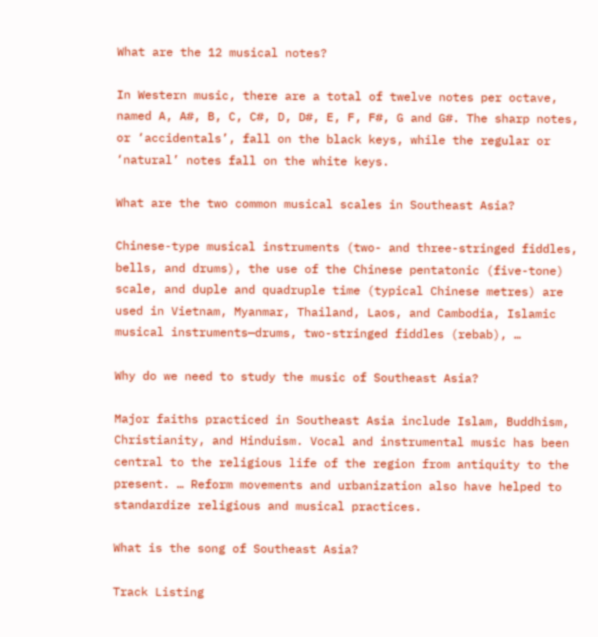What are the 12 musical notes?

In Western music, there are a total of twelve notes per octave, named A, A#, B, C, C#, D, D#, E, F, F#, G and G#. The sharp notes, or ‘accidentals’, fall on the black keys, while the regular or ‘natural’ notes fall on the white keys.

What are the two common musical scales in Southeast Asia?

Chinese-type musical instruments (two- and three-stringed fiddles, bells, and drums), the use of the Chinese pentatonic (five-tone) scale, and duple and quadruple time (typical Chinese metres) are used in Vietnam, Myanmar, Thailand, Laos, and Cambodia, Islamic musical instruments—drums, two-stringed fiddles (rebab), …

Why do we need to study the music of Southeast Asia?

Major faiths practiced in Southeast Asia include Islam, Buddhism, Christianity, and Hinduism. Vocal and instrumental music has been central to the religious life of the region from antiquity to the present. … Reform movements and urbanization also have helped to standardize religious and musical practices.

What is the song of Southeast Asia?

Track Listing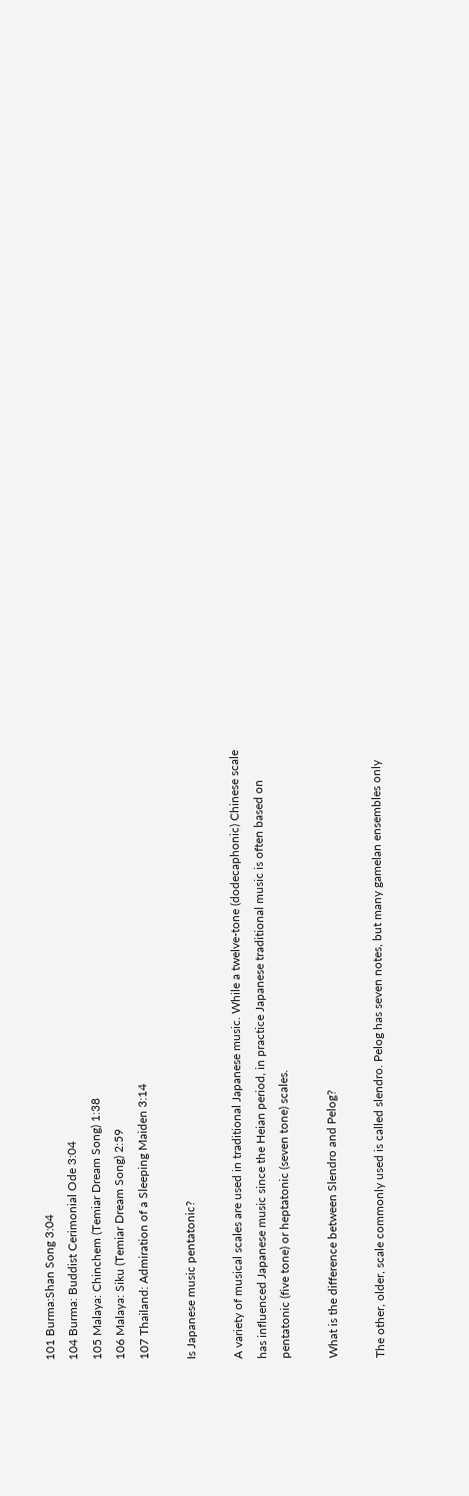101 Burma:Shan Song 3:04
104 Burma: Buddist Cerimonial Ode 3:04
105 Malaya: Chinchem (Temiar Dream Song) 1:38
106 Malaya: Siku (Temiar Dream Song) 2:59
107 Thailand: Admiration of a Sleeping Maiden 3:14

Is Japanese music pentatonic?

A variety of musical scales are used in traditional Japanese music. While a twelve-tone (dodecaphonic) Chinese scale has influenced Japanese music since the Heian period, in practice Japanese traditional music is often based on pentatonic (five tone) or heptatonic (seven tone) scales.

What is the difference between Slendro and Pelog?

The other, older, scale commonly used is called slendro. Pelog has seven notes, but many gamelan ensembles only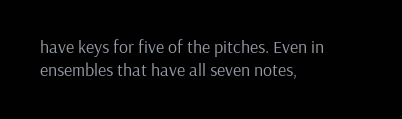have keys for five of the pitches. Even in ensembles that have all seven notes,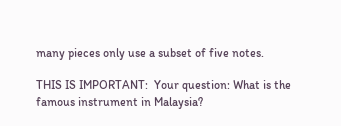many pieces only use a subset of five notes.

THIS IS IMPORTANT:  Your question: What is the famous instrument in Malaysia?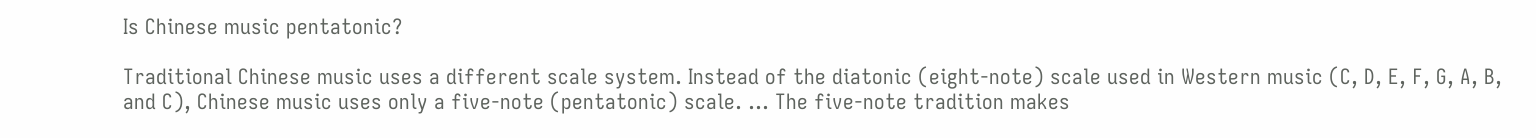Is Chinese music pentatonic?

Traditional Chinese music uses a different scale system. Instead of the diatonic (eight-note) scale used in Western music (C, D, E, F, G, A, B, and C), Chinese music uses only a five-note (pentatonic) scale. … The five-note tradition makes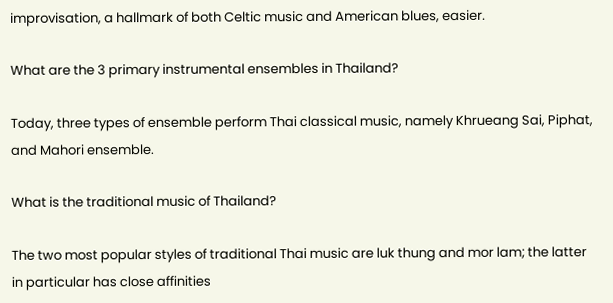improvisation, a hallmark of both Celtic music and American blues, easier.

What are the 3 primary instrumental ensembles in Thailand?

Today, three types of ensemble perform Thai classical music, namely Khrueang Sai, Piphat, and Mahori ensemble.

What is the traditional music of Thailand?

The two most popular styles of traditional Thai music are luk thung and mor lam; the latter in particular has close affinities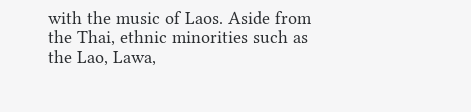with the music of Laos. Aside from the Thai, ethnic minorities such as the Lao, Lawa,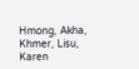Hmong, Akha, Khmer, Lisu, Karen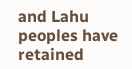and Lahu peoples have retained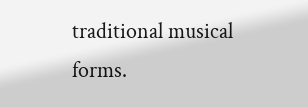traditional musical forms.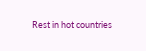Rest in hot countries